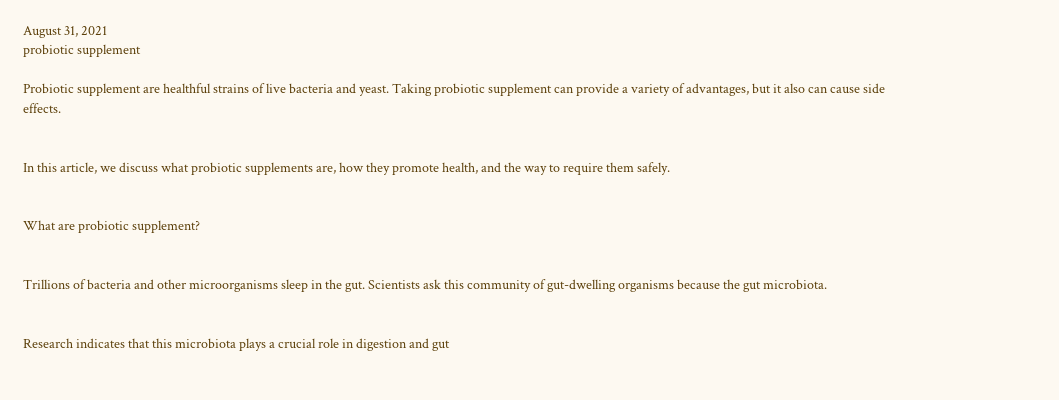August 31, 2021
probiotic supplement

Probiotic supplement are healthful strains of live bacteria and yeast. Taking probiotic supplement can provide a variety of advantages, but it also can cause side effects.


In this article, we discuss what probiotic supplements are, how they promote health, and the way to require them safely.


What are probiotic supplement?


Trillions of bacteria and other microorganisms sleep in the gut. Scientists ask this community of gut-dwelling organisms because the gut microbiota.


Research indicates that this microbiota plays a crucial role in digestion and gut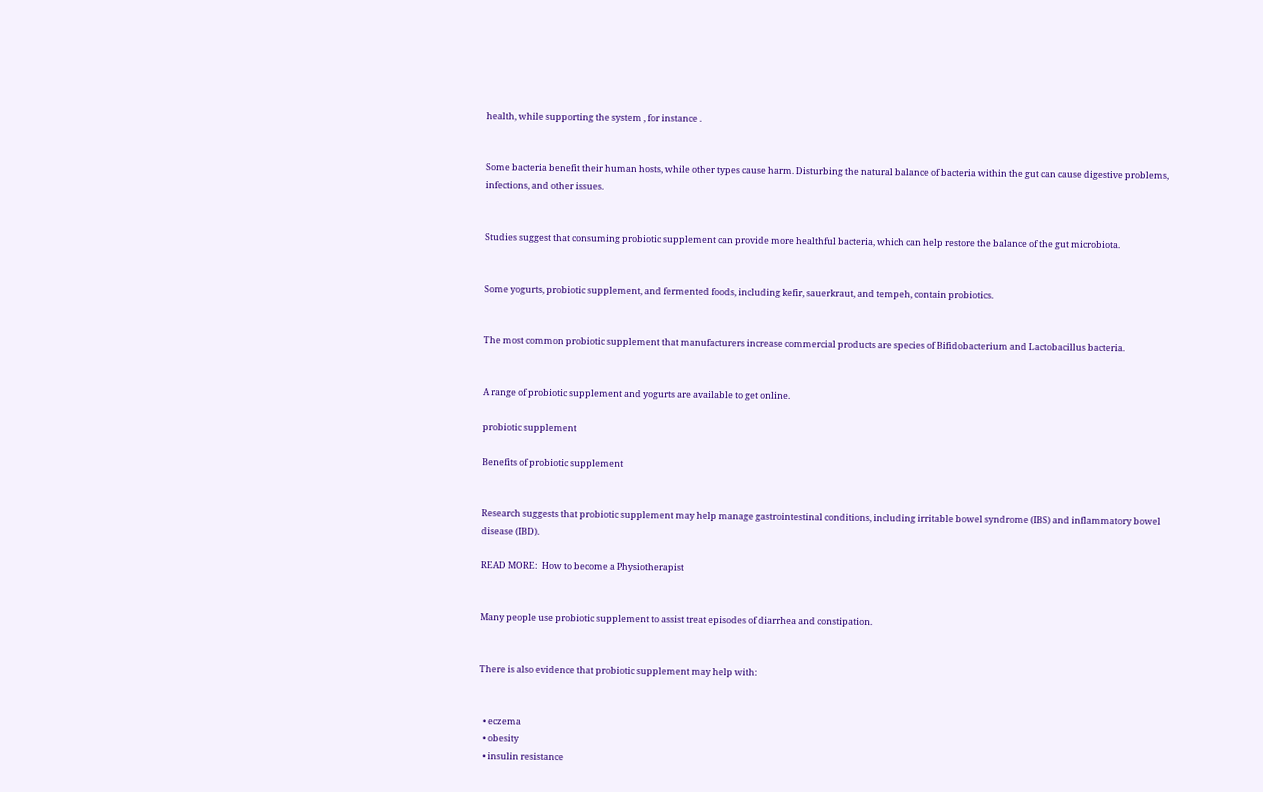health, while supporting the system , for instance .


Some bacteria benefit their human hosts, while other types cause harm. Disturbing the natural balance of bacteria within the gut can cause digestive problems, infections, and other issues.


Studies suggest that consuming probiotic supplement can provide more healthful bacteria, which can help restore the balance of the gut microbiota.


Some yogurts, probiotic supplement, and fermented foods, including kefir, sauerkraut, and tempeh, contain probiotics.


The most common probiotic supplement that manufacturers increase commercial products are species of Bifidobacterium and Lactobacillus bacteria.


A range of probiotic supplement and yogurts are available to get online.

probiotic supplement

Benefits of probiotic supplement


Research suggests that probiotic supplement may help manage gastrointestinal conditions, including irritable bowel syndrome (IBS) and inflammatory bowel disease (IBD).

READ MORE:  How to become a Physiotherapist


Many people use probiotic supplement to assist treat episodes of diarrhea and constipation.


There is also evidence that probiotic supplement may help with:


  • eczema
  • obesity
  • insulin resistance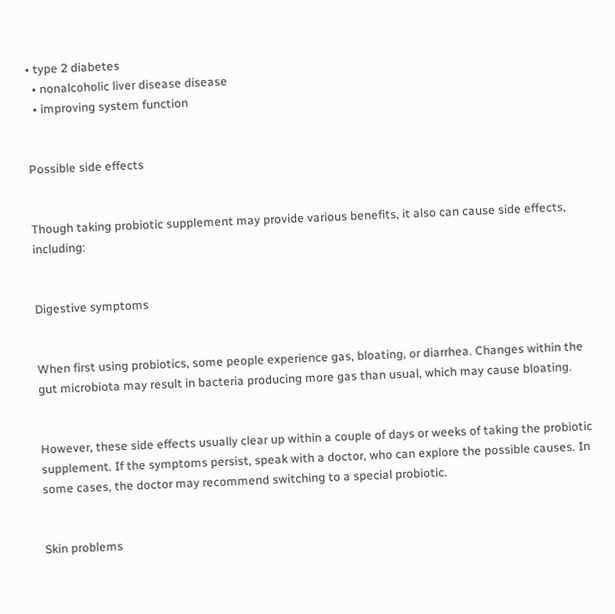• type 2 diabetes
  • nonalcoholic liver disease disease
  • improving system function


Possible side effects


Though taking probiotic supplement may provide various benefits, it also can cause side effects, including:


Digestive symptoms


When first using probiotics, some people experience gas, bloating, or diarrhea. Changes within the gut microbiota may result in bacteria producing more gas than usual, which may cause bloating.


However, these side effects usually clear up within a couple of days or weeks of taking the probiotic supplement. If the symptoms persist, speak with a doctor, who can explore the possible causes. In some cases, the doctor may recommend switching to a special probiotic.


Skin problems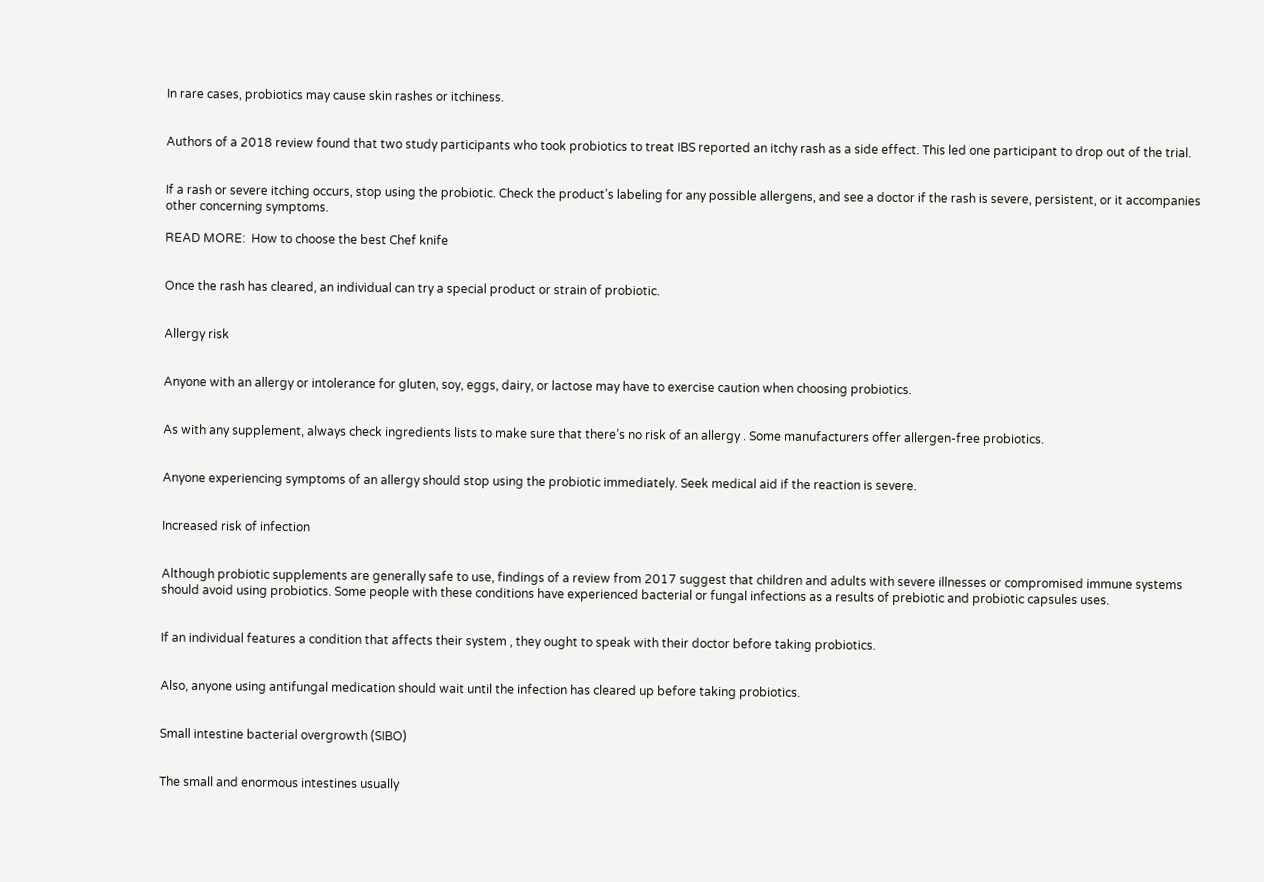In rare cases, probiotics may cause skin rashes or itchiness.


Authors of a 2018 review found that two study participants who took probiotics to treat IBS reported an itchy rash as a side effect. This led one participant to drop out of the trial.


If a rash or severe itching occurs, stop using the probiotic. Check the product’s labeling for any possible allergens, and see a doctor if the rash is severe, persistent, or it accompanies other concerning symptoms.

READ MORE:  How to choose the best Chef knife


Once the rash has cleared, an individual can try a special product or strain of probiotic.


Allergy risk


Anyone with an allergy or intolerance for gluten, soy, eggs, dairy, or lactose may have to exercise caution when choosing probiotics.


As with any supplement, always check ingredients lists to make sure that there’s no risk of an allergy . Some manufacturers offer allergen-free probiotics.


Anyone experiencing symptoms of an allergy should stop using the probiotic immediately. Seek medical aid if the reaction is severe.


Increased risk of infection


Although probiotic supplements are generally safe to use, findings of a review from 2017 suggest that children and adults with severe illnesses or compromised immune systems should avoid using probiotics. Some people with these conditions have experienced bacterial or fungal infections as a results of prebiotic and probiotic capsules uses.


If an individual features a condition that affects their system , they ought to speak with their doctor before taking probiotics.


Also, anyone using antifungal medication should wait until the infection has cleared up before taking probiotics.


Small intestine bacterial overgrowth (SIBO)


The small and enormous intestines usually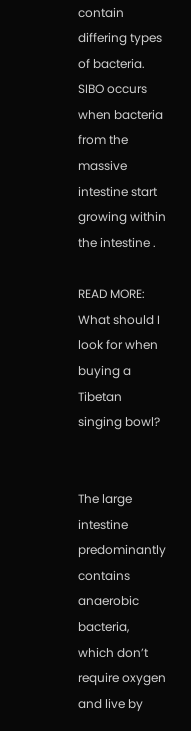contain differing types of bacteria. SIBO occurs when bacteria from the massive intestine start growing within the intestine .

READ MORE:  What should I look for when buying a Tibetan singing bowl?


The large intestine predominantly contains anaerobic bacteria, which don’t require oxygen and live by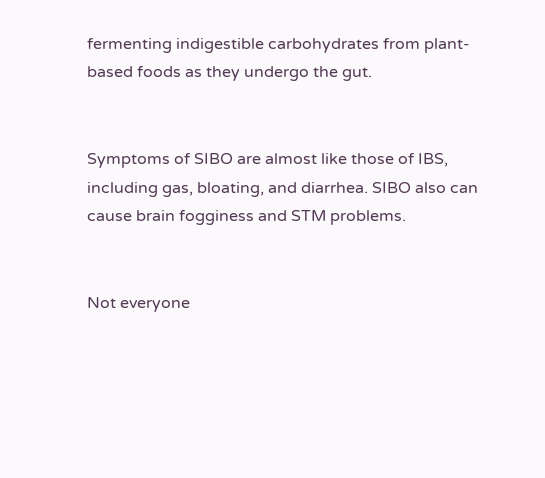fermenting indigestible carbohydrates from plant-based foods as they undergo the gut.


Symptoms of SIBO are almost like those of IBS, including gas, bloating, and diarrhea. SIBO also can cause brain fogginess and STM problems.


Not everyone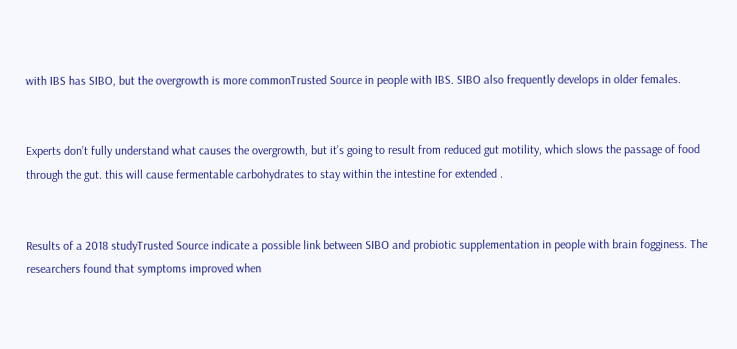with IBS has SIBO, but the overgrowth is more commonTrusted Source in people with IBS. SIBO also frequently develops in older females.


Experts don’t fully understand what causes the overgrowth, but it’s going to result from reduced gut motility, which slows the passage of food through the gut. this will cause fermentable carbohydrates to stay within the intestine for extended .


Results of a 2018 studyTrusted Source indicate a possible link between SIBO and probiotic supplementation in people with brain fogginess. The researchers found that symptoms improved when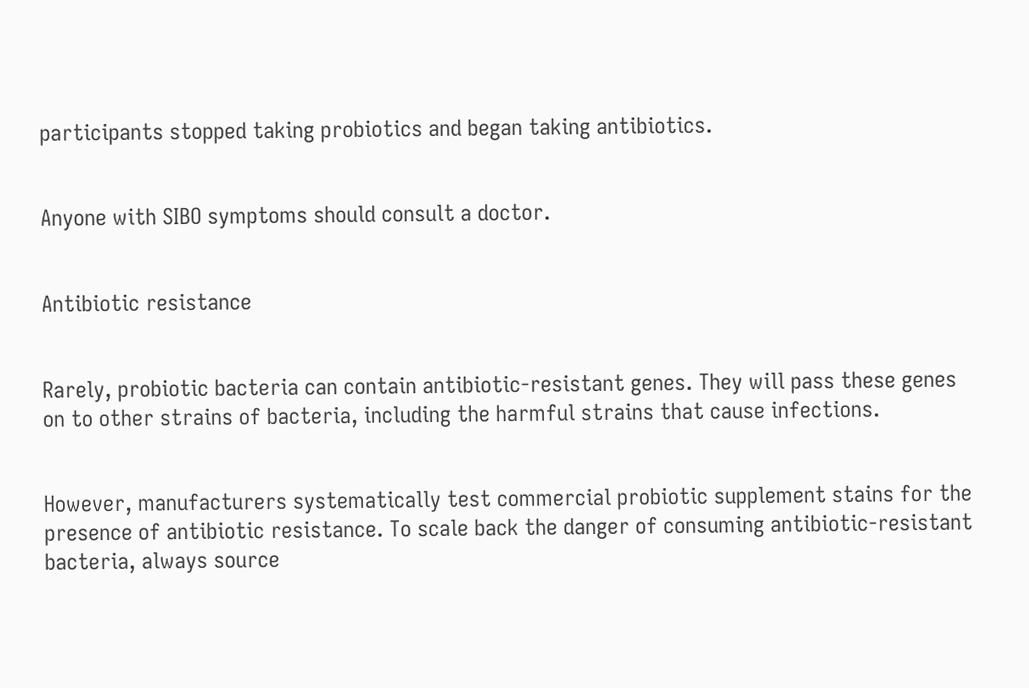participants stopped taking probiotics and began taking antibiotics.


Anyone with SIBO symptoms should consult a doctor.


Antibiotic resistance


Rarely, probiotic bacteria can contain antibiotic-resistant genes. They will pass these genes on to other strains of bacteria, including the harmful strains that cause infections.


However, manufacturers systematically test commercial probiotic supplement stains for the presence of antibiotic resistance. To scale back the danger of consuming antibiotic-resistant bacteria, always source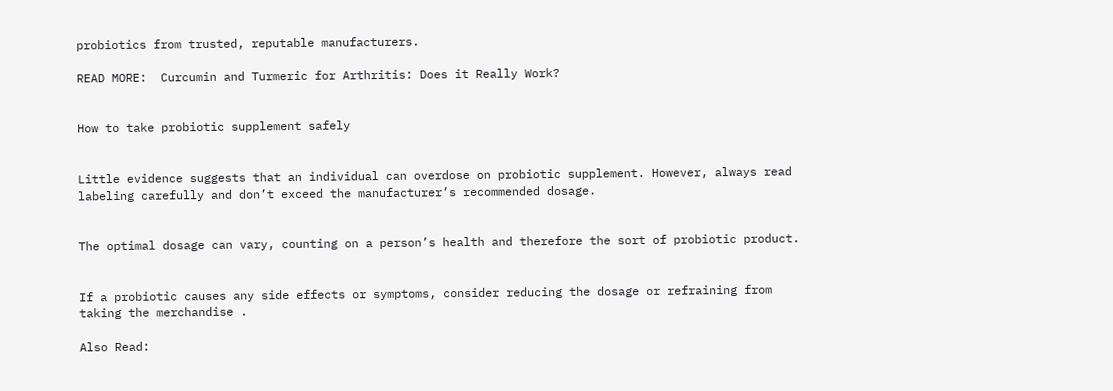probiotics from trusted, reputable manufacturers.

READ MORE:  Curcumin and Turmeric for Arthritis: Does it Really Work?


How to take probiotic supplement safely


Little evidence suggests that an individual can overdose on probiotic supplement. However, always read labeling carefully and don’t exceed the manufacturer’s recommended dosage.


The optimal dosage can vary, counting on a person’s health and therefore the sort of probiotic product.


If a probiotic causes any side effects or symptoms, consider reducing the dosage or refraining from taking the merchandise .

Also Read: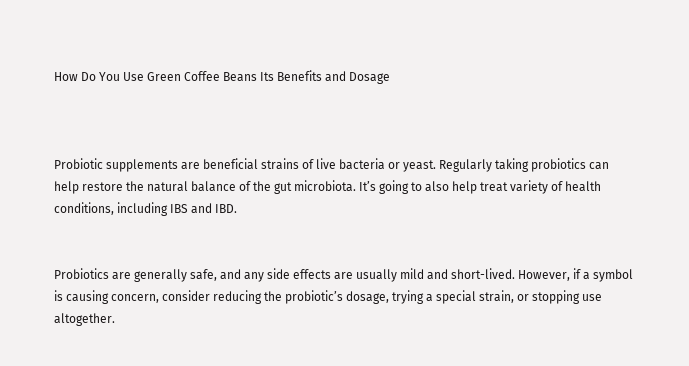How Do You Use Green Coffee Beans Its Benefits and Dosage



Probiotic supplements are beneficial strains of live bacteria or yeast. Regularly taking probiotics can help restore the natural balance of the gut microbiota. It’s going to also help treat variety of health conditions, including IBS and IBD.


Probiotics are generally safe, and any side effects are usually mild and short-lived. However, if a symbol is causing concern, consider reducing the probiotic’s dosage, trying a special strain, or stopping use altogether.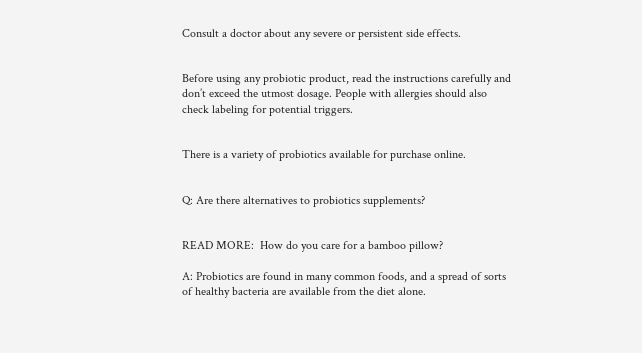Consult a doctor about any severe or persistent side effects.


Before using any probiotic product, read the instructions carefully and don’t exceed the utmost dosage. People with allergies should also check labeling for potential triggers.


There is a variety of probiotics available for purchase online.


Q: Are there alternatives to probiotics supplements?


READ MORE:  How do you care for a bamboo pillow?

A: Probiotics are found in many common foods, and a spread of sorts of healthy bacteria are available from the diet alone.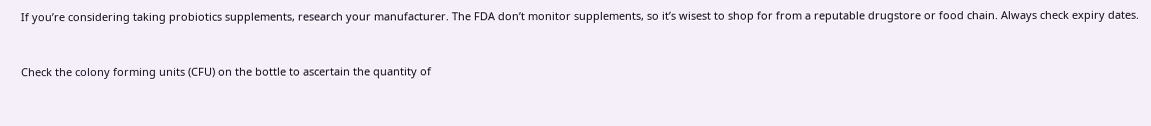If you’re considering taking probiotics supplements, research your manufacturer. The FDA don’t monitor supplements, so it’s wisest to shop for from a reputable drugstore or food chain. Always check expiry dates.


Check the colony forming units (CFU) on the bottle to ascertain the quantity of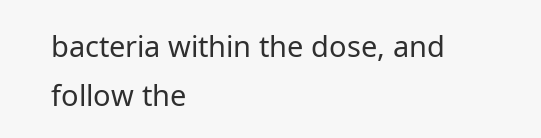bacteria within the dose, and follow the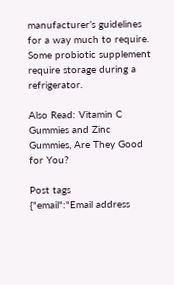manufacturer’s guidelines for a way much to require. Some probiotic supplement require storage during a refrigerator.

Also Read: Vitamin C Gummies and Zinc Gummies, Are They Good for You?

Post tags
{"email":"Email address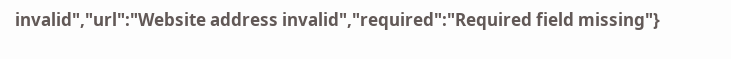invalid","url":"Website address invalid","required":"Required field missing"}